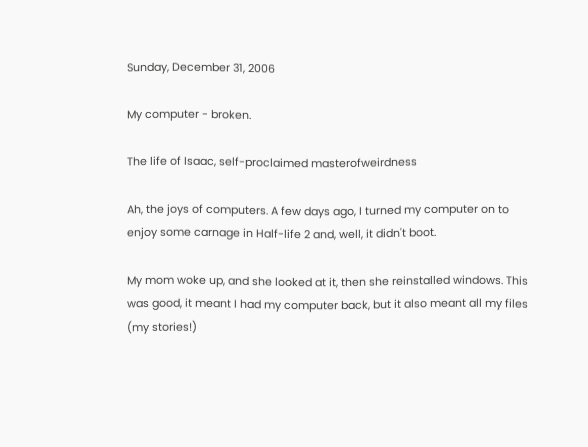Sunday, December 31, 2006

My computer - broken.

The life of Isaac, self-proclaimed masterofweirdness

Ah, the joys of computers. A few days ago, I turned my computer on to enjoy some carnage in Half-life 2 and, well, it didn't boot.

My mom woke up, and she looked at it, then she reinstalled windows. This was good, it meant I had my computer back, but it also meant all my files (my stories!)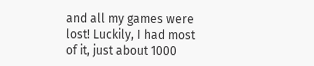and all my games were lost! Luckily, I had most of it, just about 1000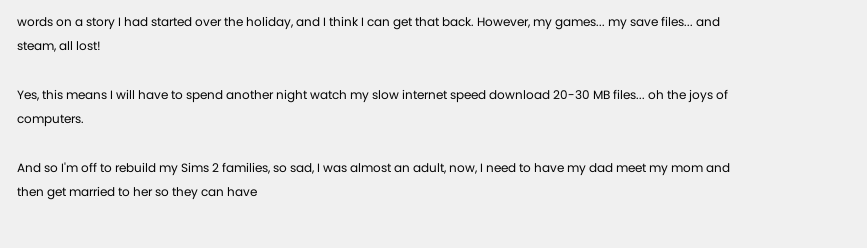words on a story I had started over the holiday, and I think I can get that back. However, my games... my save files... and steam, all lost!

Yes, this means I will have to spend another night watch my slow internet speed download 20-30 MB files... oh the joys of computers.

And so I'm off to rebuild my Sims 2 families, so sad, I was almost an adult, now, I need to have my dad meet my mom and then get married to her so they can have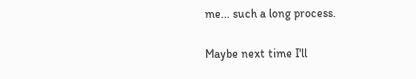me... such a long process.

Maybe next time I'll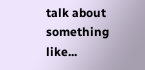talk about something like...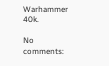Warhammer 40k.

No comments: